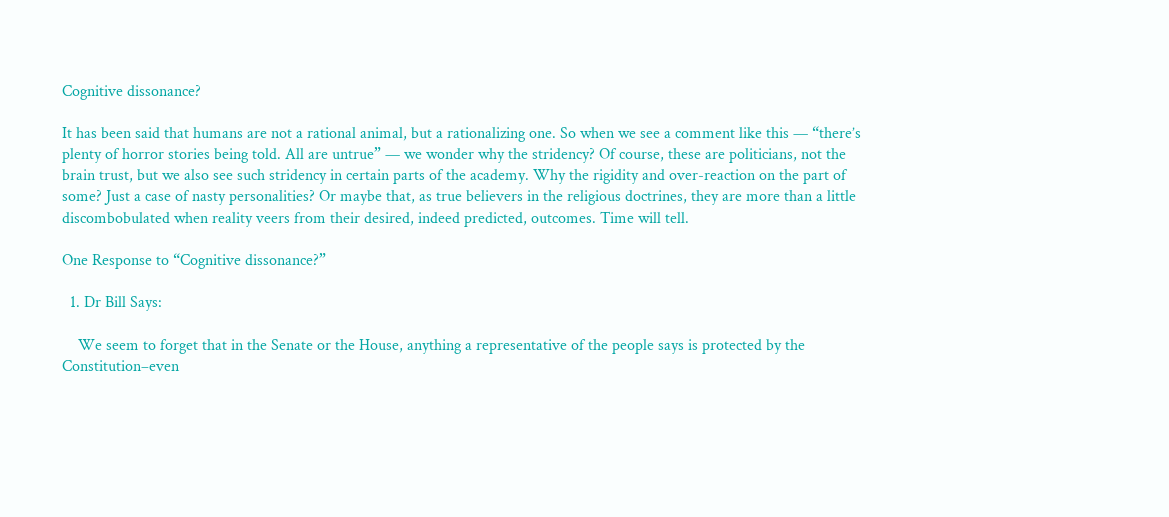Cognitive dissonance?

It has been said that humans are not a rational animal, but a rationalizing one. So when we see a comment like this — “there’s plenty of horror stories being told. All are untrue” — we wonder why the stridency? Of course, these are politicians, not the brain trust, but we also see such stridency in certain parts of the academy. Why the rigidity and over-reaction on the part of some? Just a case of nasty personalities? Or maybe that, as true believers in the religious doctrines, they are more than a little discombobulated when reality veers from their desired, indeed predicted, outcomes. Time will tell.

One Response to “Cognitive dissonance?”

  1. Dr Bill Says:

    We seem to forget that in the Senate or the House, anything a representative of the people says is protected by the Constitution–even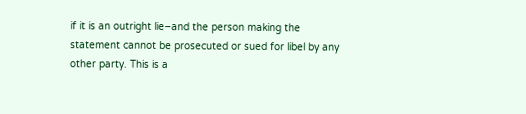if it is an outright lie–and the person making the statement cannot be prosecuted or sued for libel by any other party. This is a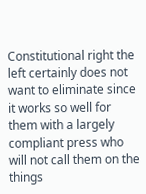Constitutional right the left certainly does not want to eliminate since it works so well for them with a largely compliant press who will not call them on the things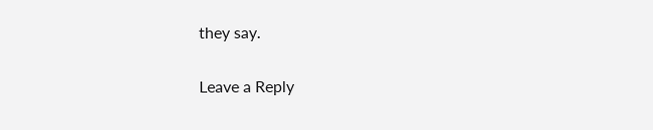they say.

Leave a Reply